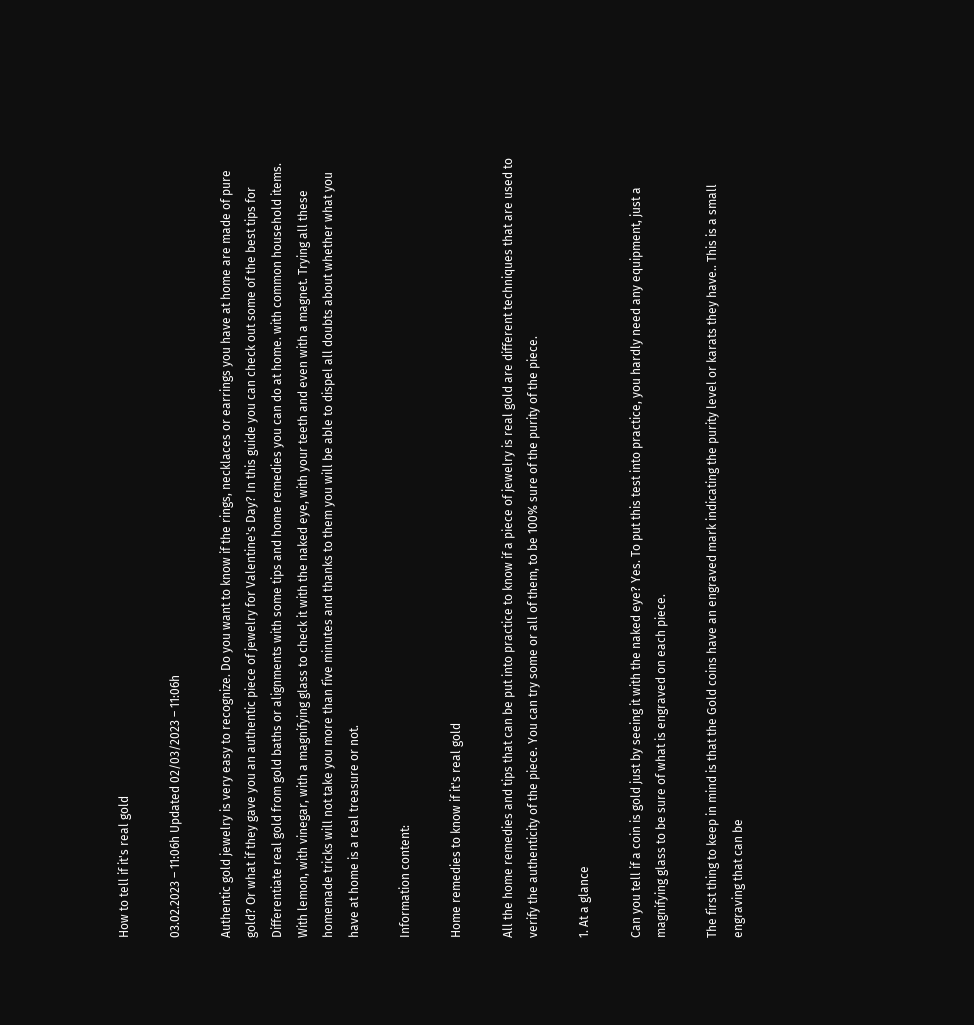How to tell if it's real gold

03.02.2023 – 11:06h Updated 02/03/2023 – 11:06h

Authentic gold jewelry is very easy to recognize. Do you want to know if the rings, necklaces or earrings you have at home are made of pure gold? Or what if they gave you an authentic piece of jewelry for Valentine's Day? In this guide you can check out some of the best tips for Differentiate real gold from gold baths or alignments with some tips and home remedies you can do at home. with common household items. With lemon, with vinegar, with a magnifying glass to check it with the naked eye, with your teeth and even with a magnet. Trying all these homemade tricks will not take you more than five minutes and thanks to them you will be able to dispel all doubts about whether what you have at home is a real treasure or not.

Information content:

Home remedies to know if it's real gold

All the home remedies and tips that can be put into practice to know if a piece of jewelry is real gold are different techniques that are used to verify the authenticity of the piece. You can try some or all of them, to be 100% sure of the purity of the piece.

1. At a glance

Can you tell if a coin is gold just by seeing it with the naked eye? Yes. To put this test into practice, you hardly need any equipment, just a magnifying glass to be sure of what is engraved on each piece.

The first thing to keep in mind is that the Gold coins have an engraved mark indicating the purity level or karats they have.. This is a small engraving that can be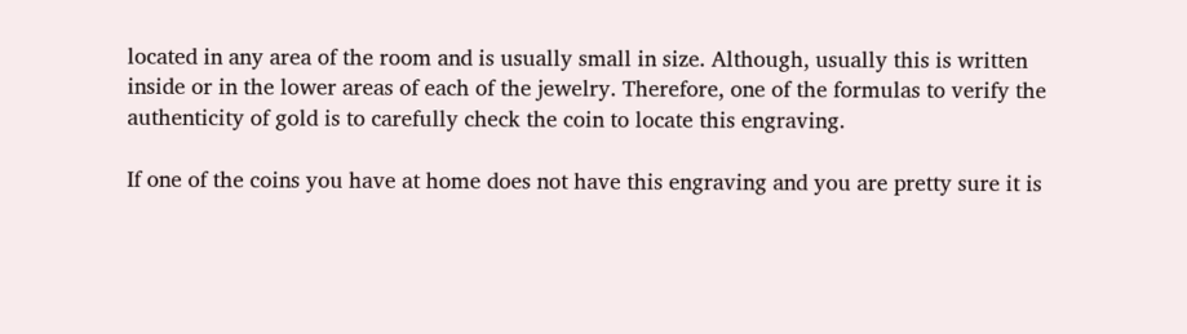located in any area of the room and is usually small in size. Although, usually this is written inside or in the lower areas of each of the jewelry. Therefore, one of the formulas to verify the authenticity of gold is to carefully check the coin to locate this engraving.

If one of the coins you have at home does not have this engraving and you are pretty sure it is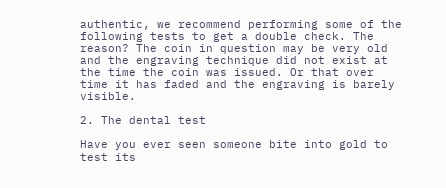authentic, we recommend performing some of the following tests to get a double check. The reason? The coin in question may be very old and the engraving technique did not exist at the time the coin was issued. Or that over time it has faded and the engraving is barely visible.

2. The dental test

Have you ever seen someone bite into gold to test its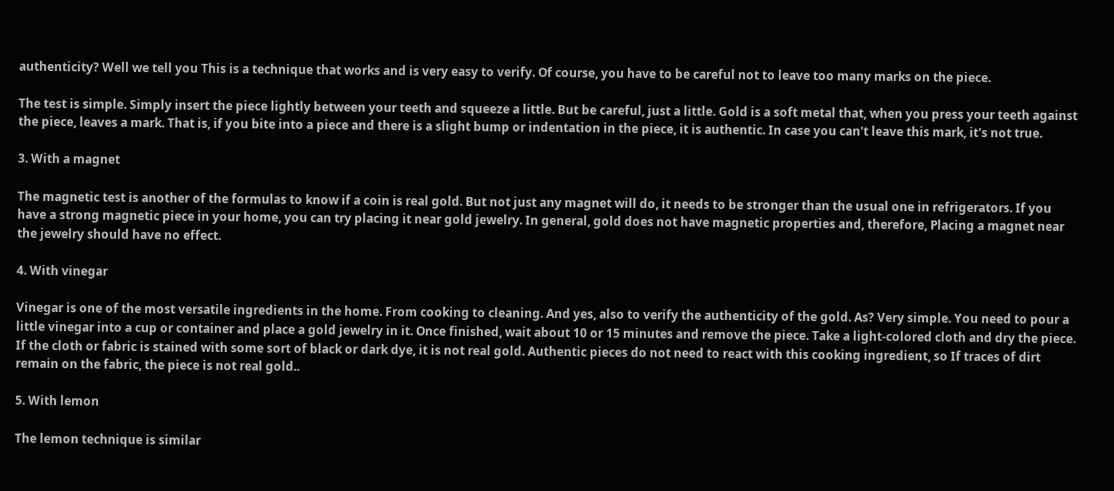authenticity? Well we tell you This is a technique that works and is very easy to verify. Of course, you have to be careful not to leave too many marks on the piece.

The test is simple. Simply insert the piece lightly between your teeth and squeeze a little. But be careful, just a little. Gold is a soft metal that, when you press your teeth against the piece, leaves a mark. That is, if you bite into a piece and there is a slight bump or indentation in the piece, it is authentic. In case you can't leave this mark, it's not true.

3. With a magnet

The magnetic test is another of the formulas to know if a coin is real gold. But not just any magnet will do, it needs to be stronger than the usual one in refrigerators. If you have a strong magnetic piece in your home, you can try placing it near gold jewelry. In general, gold does not have magnetic properties and, therefore, Placing a magnet near the jewelry should have no effect.

4. With vinegar

Vinegar is one of the most versatile ingredients in the home. From cooking to cleaning. And yes, also to verify the authenticity of the gold. As? Very simple. You need to pour a little vinegar into a cup or container and place a gold jewelry in it. Once finished, wait about 10 or 15 minutes and remove the piece. Take a light-colored cloth and dry the piece. If the cloth or fabric is stained with some sort of black or dark dye, it is not real gold. Authentic pieces do not need to react with this cooking ingredient, so If traces of dirt remain on the fabric, the piece is not real gold..

5. With lemon

The lemon technique is similar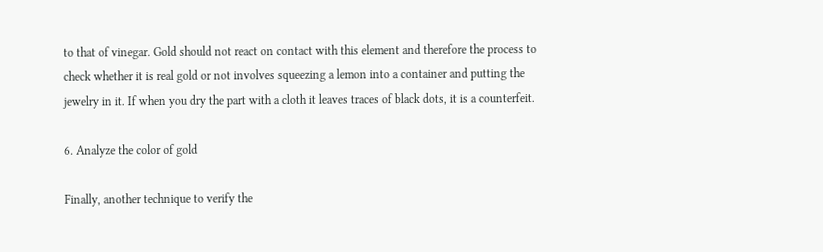to that of vinegar. Gold should not react on contact with this element and therefore the process to check whether it is real gold or not involves squeezing a lemon into a container and putting the jewelry in it. If when you dry the part with a cloth it leaves traces of black dots, it is a counterfeit.

6. Analyze the color of gold

Finally, another technique to verify the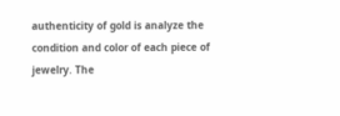authenticity of gold is analyze the condition and color of each piece of jewelry. The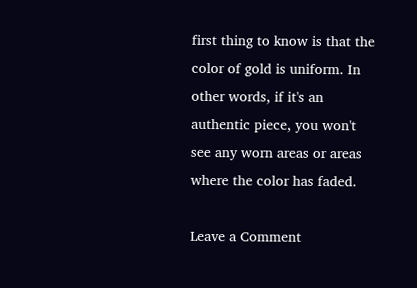first thing to know is that the color of gold is uniform. In other words, if it's an authentic piece, you won't see any worn areas or areas where the color has faded.

Leave a Comment